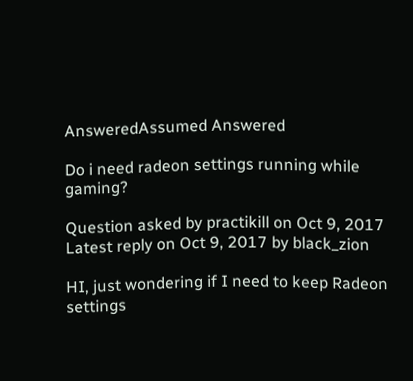AnsweredAssumed Answered

Do i need radeon settings running while gaming?

Question asked by practikill on Oct 9, 2017
Latest reply on Oct 9, 2017 by black_zion

HI, just wondering if I need to keep Radeon settings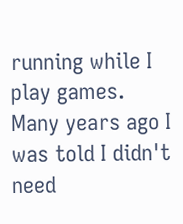running while I play games. Many years ago I was told I didn't need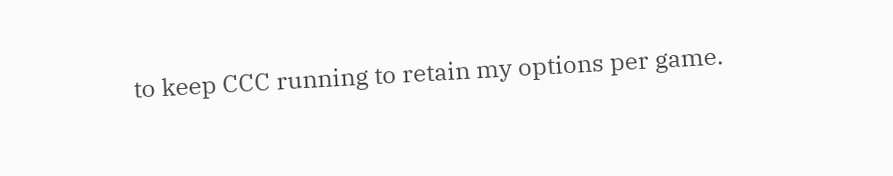to keep CCC running to retain my options per game.